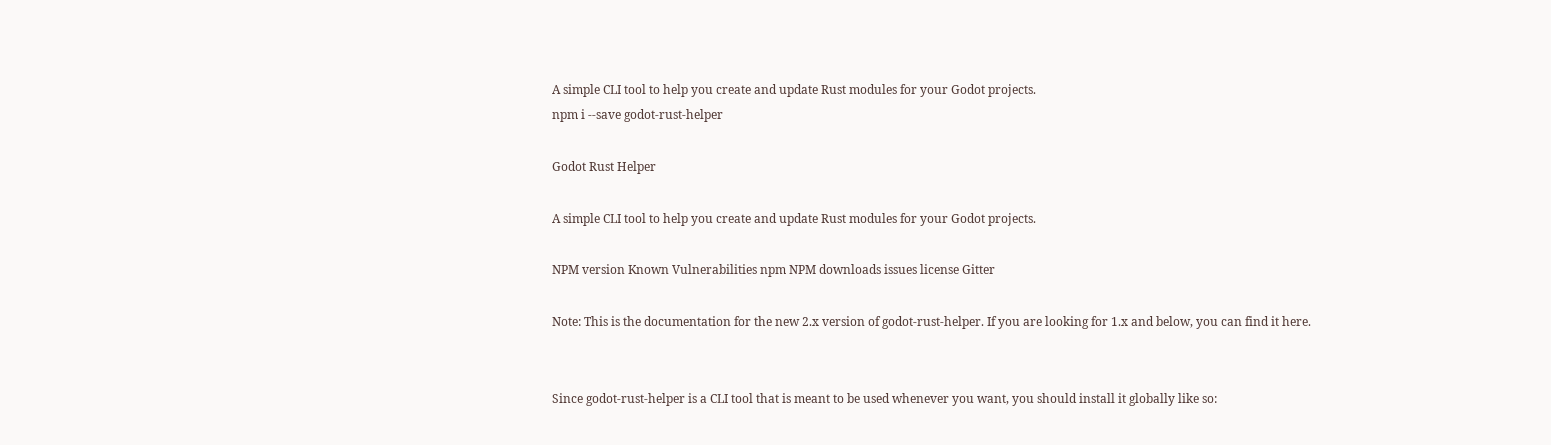A simple CLI tool to help you create and update Rust modules for your Godot projects.
npm i --save godot-rust-helper

Godot Rust Helper

A simple CLI tool to help you create and update Rust modules for your Godot projects.

NPM version Known Vulnerabilities npm NPM downloads issues license Gitter

Note: This is the documentation for the new 2.x version of godot-rust-helper. If you are looking for 1.x and below, you can find it here.


Since godot-rust-helper is a CLI tool that is meant to be used whenever you want, you should install it globally like so: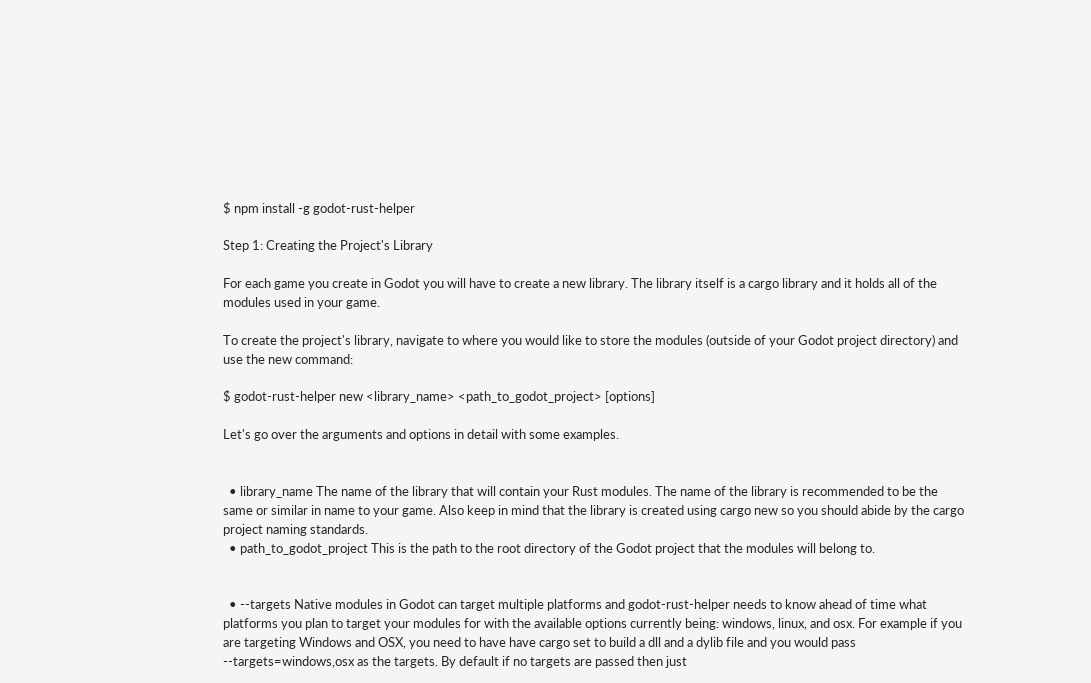$ npm install -g godot-rust-helper

Step 1: Creating the Project's Library

For each game you create in Godot you will have to create a new library. The library itself is a cargo library and it holds all of the modules used in your game.

To create the project's library, navigate to where you would like to store the modules (outside of your Godot project directory) and use the new command:

$ godot-rust-helper new <library_name> <path_to_godot_project> [options]

Let's go over the arguments and options in detail with some examples.


  • library_name The name of the library that will contain your Rust modules. The name of the library is recommended to be the same or similar in name to your game. Also keep in mind that the library is created using cargo new so you should abide by the cargo project naming standards.
  • path_to_godot_project This is the path to the root directory of the Godot project that the modules will belong to.


  • --targets Native modules in Godot can target multiple platforms and godot-rust-helper needs to know ahead of time what platforms you plan to target your modules for with the available options currently being: windows, linux, and osx. For example if you are targeting Windows and OSX, you need to have have cargo set to build a dll and a dylib file and you would pass --targets=windows,osx as the targets. By default if no targets are passed then just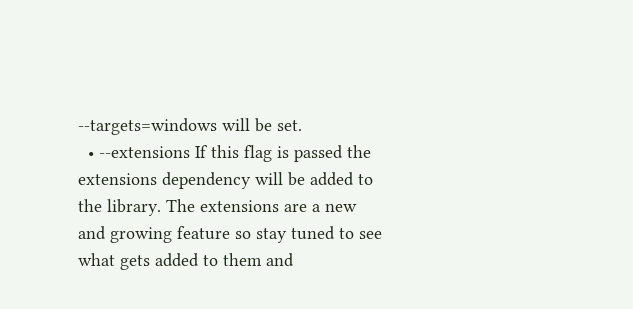--targets=windows will be set.
  • --extensions If this flag is passed the extensions dependency will be added to the library. The extensions are a new and growing feature so stay tuned to see what gets added to them and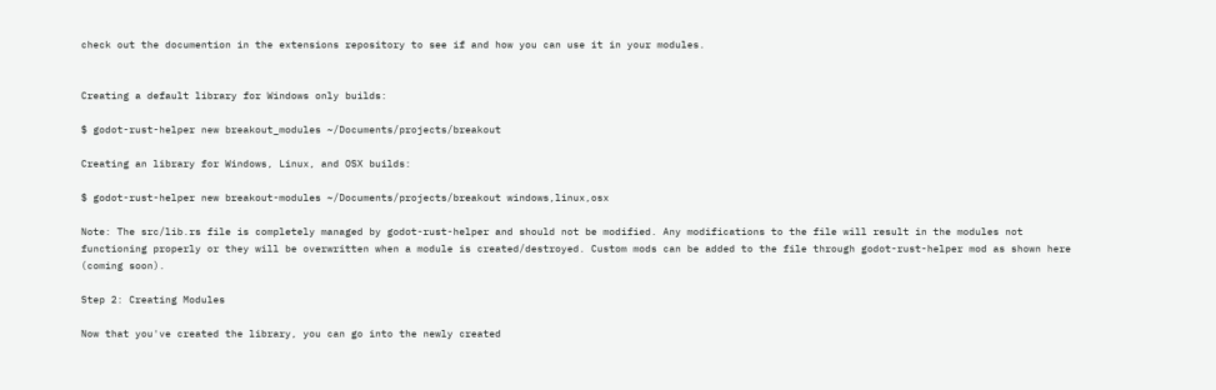check out the documention in the extensions repository to see if and how you can use it in your modules.


Creating a default library for Windows only builds:

$ godot-rust-helper new breakout_modules ~/Documents/projects/breakout

Creating an library for Windows, Linux, and OSX builds:

$ godot-rust-helper new breakout-modules ~/Documents/projects/breakout windows,linux,osx

Note: The src/lib.rs file is completely managed by godot-rust-helper and should not be modified. Any modifications to the file will result in the modules not functioning properly or they will be overwritten when a module is created/destroyed. Custom mods can be added to the file through godot-rust-helper mod as shown here (coming soon).

Step 2: Creating Modules

Now that you've created the library, you can go into the newly created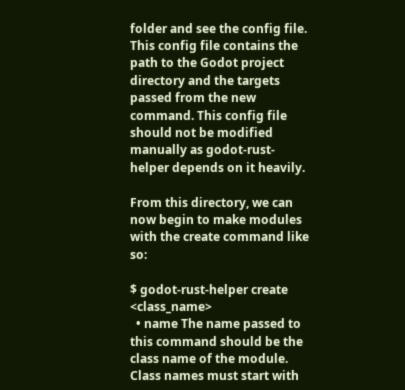folder and see the config file. This config file contains the path to the Godot project directory and the targets passed from the new command. This config file should not be modified manually as godot-rust-helper depends on it heavily.

From this directory, we can now begin to make modules with the create command like so:

$ godot-rust-helper create <class_name>
  • name The name passed to this command should be the class name of the module. Class names must start with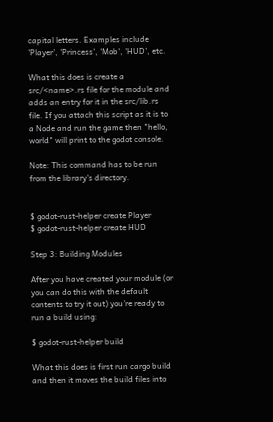capital letters. Examples include 'Player', 'Princess', 'Mob', 'HUD', etc.

What this does is create a src/<name>.rs file for the module and adds an entry for it in the src/lib.rs file. If you attach this script as it is to a Node and run the game then "hello, world" will print to the godot console.

Note: This command has to be run from the library's directory.


$ godot-rust-helper create Player
$ godot-rust-helper create HUD

Step 3: Building Modules

After you have created your module (or you can do this with the default contents to try it out) you're ready to run a build using:

$ godot-rust-helper build

What this does is first run cargo build and then it moves the build files into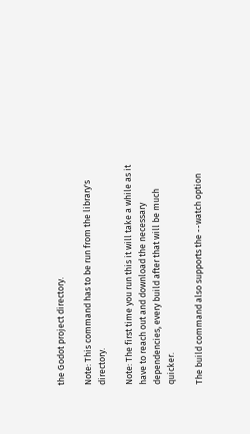the Godot project directory.

Note: This command has to be run from the library's directory.

Note: The first time you run this it will take a while as it have to reach out and download the necessary dependencies, every build after that will be much quicker.

The build command also supports the --watch option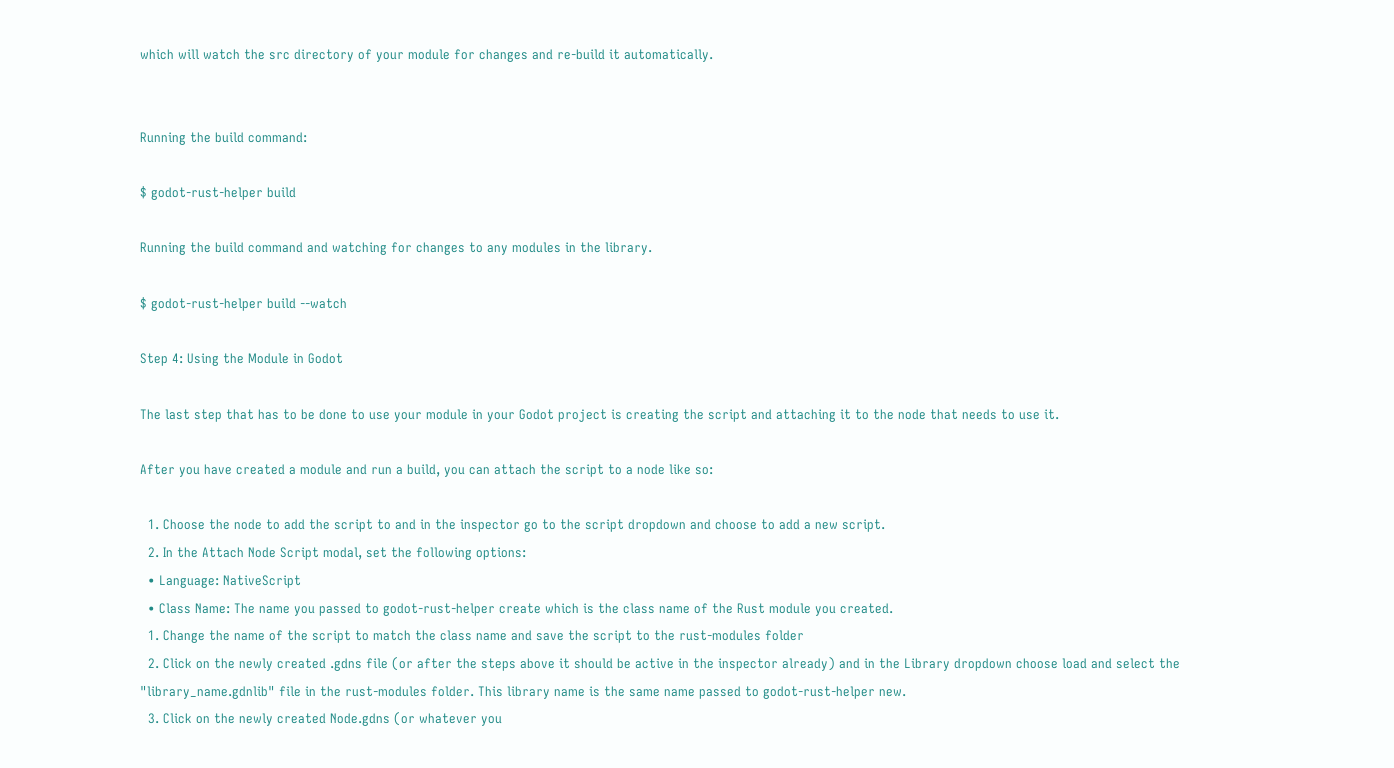which will watch the src directory of your module for changes and re-build it automatically.


Running the build command:

$ godot-rust-helper build

Running the build command and watching for changes to any modules in the library.

$ godot-rust-helper build --watch

Step 4: Using the Module in Godot

The last step that has to be done to use your module in your Godot project is creating the script and attaching it to the node that needs to use it.

After you have created a module and run a build, you can attach the script to a node like so:

  1. Choose the node to add the script to and in the inspector go to the script dropdown and choose to add a new script.
  2. In the Attach Node Script modal, set the following options:
  • Language: NativeScript
  • Class Name: The name you passed to godot-rust-helper create which is the class name of the Rust module you created.
  1. Change the name of the script to match the class name and save the script to the rust-modules folder
  2. Click on the newly created .gdns file (or after the steps above it should be active in the inspector already) and in the Library dropdown choose load and select the "library_name.gdnlib" file in the rust-modules folder. This library name is the same name passed to godot-rust-helper new.
  3. Click on the newly created Node.gdns (or whatever you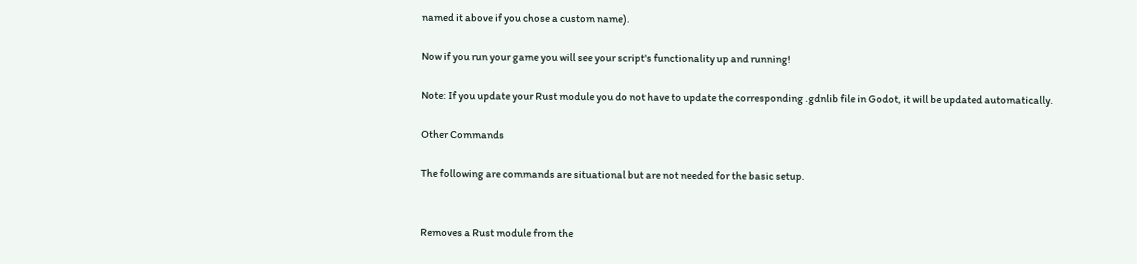named it above if you chose a custom name).

Now if you run your game you will see your script's functionality up and running!

Note: If you update your Rust module you do not have to update the corresponding .gdnlib file in Godot, it will be updated automatically.

Other Commands

The following are commands are situational but are not needed for the basic setup.


Removes a Rust module from the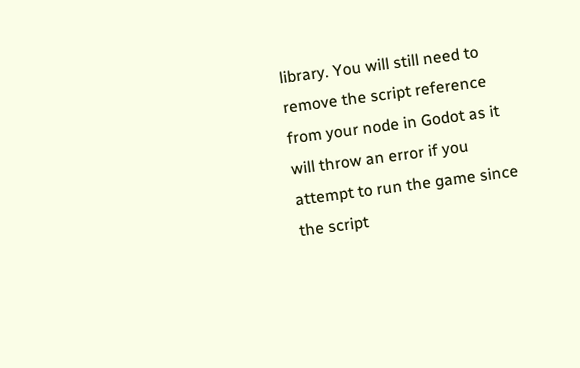library. You will still need to remove the script reference from your node in Godot as it will throw an error if you attempt to run the game since the script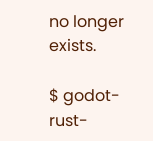no longer exists.

$ godot-rust-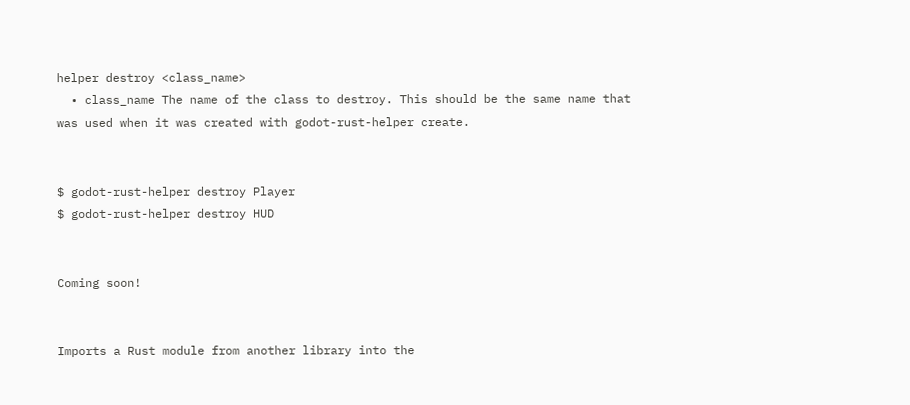helper destroy <class_name>
  • class_name The name of the class to destroy. This should be the same name that was used when it was created with godot-rust-helper create.


$ godot-rust-helper destroy Player
$ godot-rust-helper destroy HUD


Coming soon!


Imports a Rust module from another library into the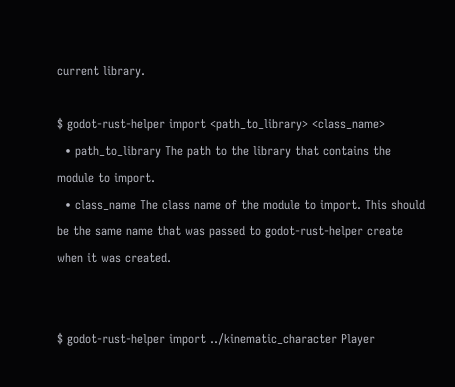current library.

$ godot-rust-helper import <path_to_library> <class_name>
  • path_to_library The path to the library that contains the module to import.
  • class_name The class name of the module to import. This should be the same name that was passed to godot-rust-helper create when it was created.


$ godot-rust-helper import ../kinematic_character Player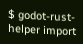$ godot-rust-helper import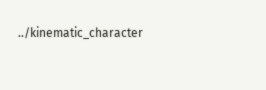../kinematic_character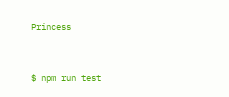Princess


$ npm run test